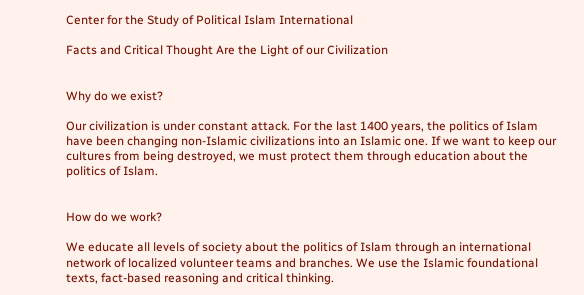Center for the Study of Political Islam International

Facts and Critical Thought Are the Light of our Civilization


Why do we exist?

Our civilization is under constant attack. For the last 1400 years, the politics of Islam have been changing non-Islamic civilizations into an Islamic one. If we want to keep our cultures from being destroyed, we must protect them through education about the politics of Islam.


How do we work?

We educate all levels of society about the politics of Islam through an international network of localized volunteer teams and branches. We use the Islamic foundational texts, fact-based reasoning and critical thinking.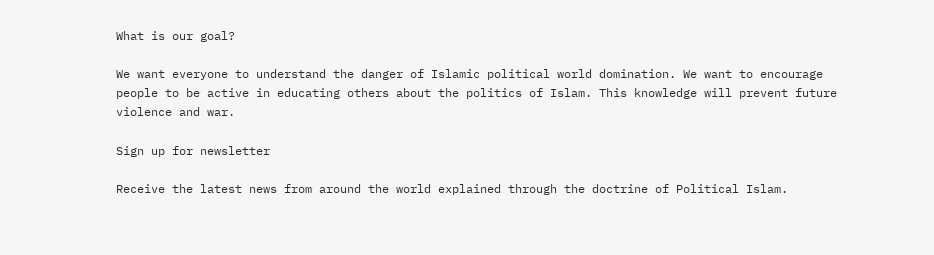What is our goal?

We want everyone to understand the danger of Islamic political world domination. We want to encourage people to be active in educating others about the politics of Islam. This knowledge will prevent future violence and war.

Sign up for newsletter

Receive the latest news from around the world explained through the doctrine of Political Islam.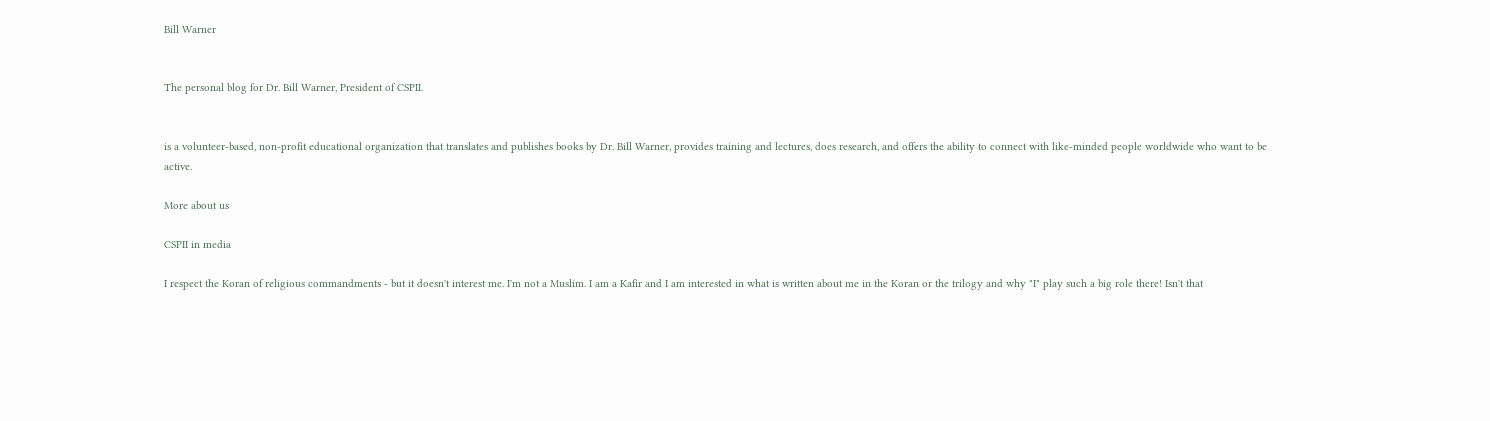Bill Warner


The personal blog for Dr. Bill Warner, President of CSPII.


is a volunteer-based, non-profit educational organization that translates and publishes books by Dr. Bill Warner, provides training and lectures, does research, and offers the ability to connect with like-minded people worldwide who want to be active.

More about us

CSPII in media

I respect the Koran of religious commandments - but it doesn't interest me. I'm not a Muslim. I am a Kafir and I am interested in what is written about me in the Koran or the trilogy and why "I" play such a big role there! Isn't that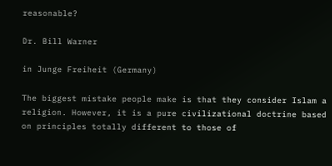reasonable?

Dr. Bill Warner

in Junge Freiheit (Germany)

The biggest mistake people make is that they consider Islam a religion. However, it is a pure civilizational doctrine based on principles totally different to those of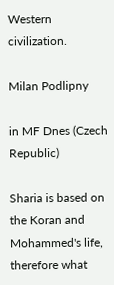Western civilization.

Milan Podlipny

in MF Dnes (Czech Republic)

Sharia is based on the Koran and Mohammed's life, therefore what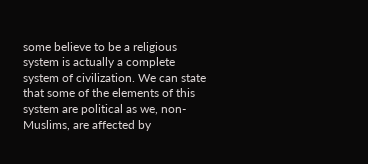some believe to be a religious system is actually a complete system of civilization. We can state that some of the elements of this system are political as we, non-Muslims, are affected by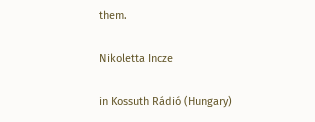them.

Nikoletta Incze

in Kossuth Rádió (Hungary)